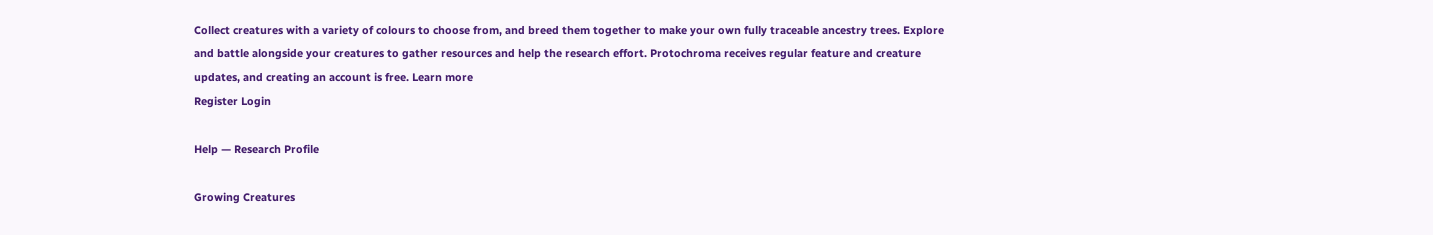Collect creatures with a variety of colours to choose from, and breed them together to make your own fully traceable ancestry trees. Explore and battle alongside your creatures to gather resources and help the research effort. Protochroma receives regular feature and creature updates, and creating an account is free. Learn more
Register Login

Help — Research Profile

Growing Creatures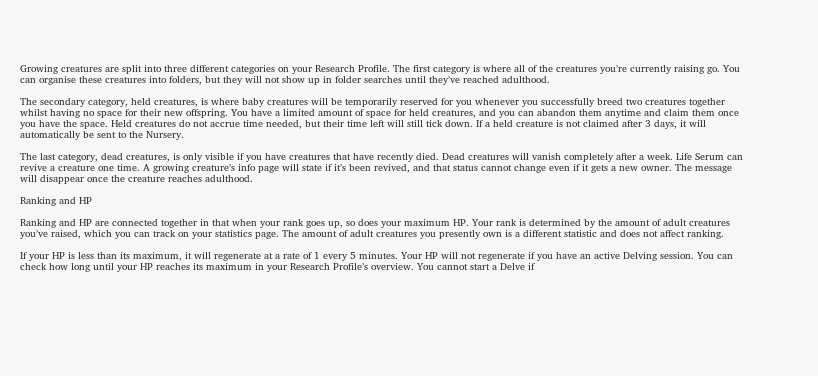Growing creatures are split into three different categories on your Research Profile. The first category is where all of the creatures youʼre currently raising go. You can organise these creatures into folders, but they will not show up in folder searches until theyʼve reached adulthood.

The secondary category, held creatures, is where baby creatures will be temporarily reserved for you whenever you successfully breed two creatures together whilst having no space for their new offspring. You have a limited amount of space for held creatures, and you can abandon them anytime and claim them once you have the space. Held creatures do not accrue time needed, but their time left will still tick down. If a held creature is not claimed after 3 days, it will automatically be sent to the Nursery.

The last category, dead creatures, is only visible if you have creatures that have recently died. Dead creatures will vanish completely after a week. Life Serum can revive a creature one time. A growing creatureʼs info page will state if itʼs been revived, and that status cannot change even if it gets a new owner. The message will disappear once the creature reaches adulthood.

Ranking and HP

Ranking and HP are connected together in that when your rank goes up, so does your maximum HP. Your rank is determined by the amount of adult creatures youʼve raised, which you can track on your statistics page. The amount of adult creatures you presently own is a different statistic and does not affect ranking.

If your HP is less than its maximum, it will regenerate at a rate of 1 every 5 minutes. Your HP will not regenerate if you have an active Delving session. You can check how long until your HP reaches its maximum in your Research Profileʼs overview. You cannot start a Delve if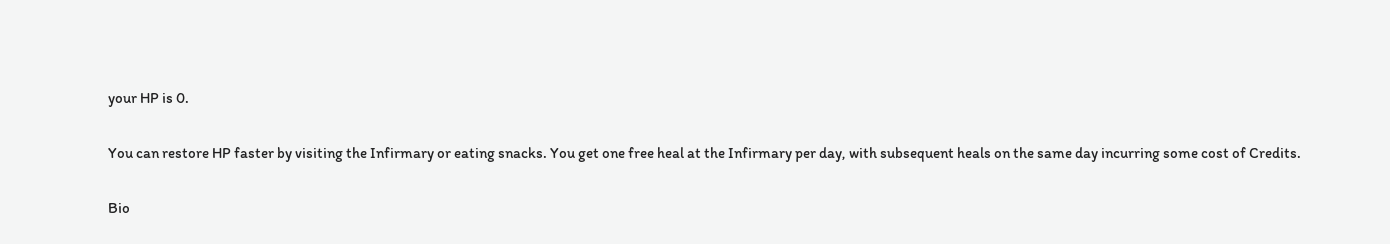your HP is 0.

You can restore HP faster by visiting the Infirmary or eating snacks. You get one free heal at the Infirmary per day, with subsequent heals on the same day incurring some cost of Credits.

Bio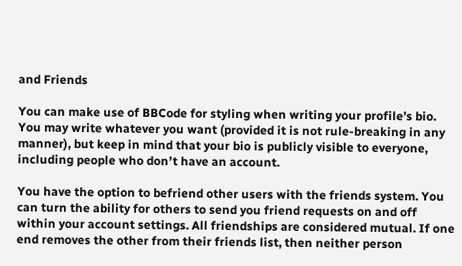and Friends

You can make use of BBCode for styling when writing your profile’s bio. You may write whatever you want (provided it is not rule-breaking in any manner), but keep in mind that your bio is publicly visible to everyone, including people who donʼt have an account.

You have the option to befriend other users with the friends system. You can turn the ability for others to send you friend requests on and off within your account settings. All friendships are considered mutual. If one end removes the other from their friends list, then neither person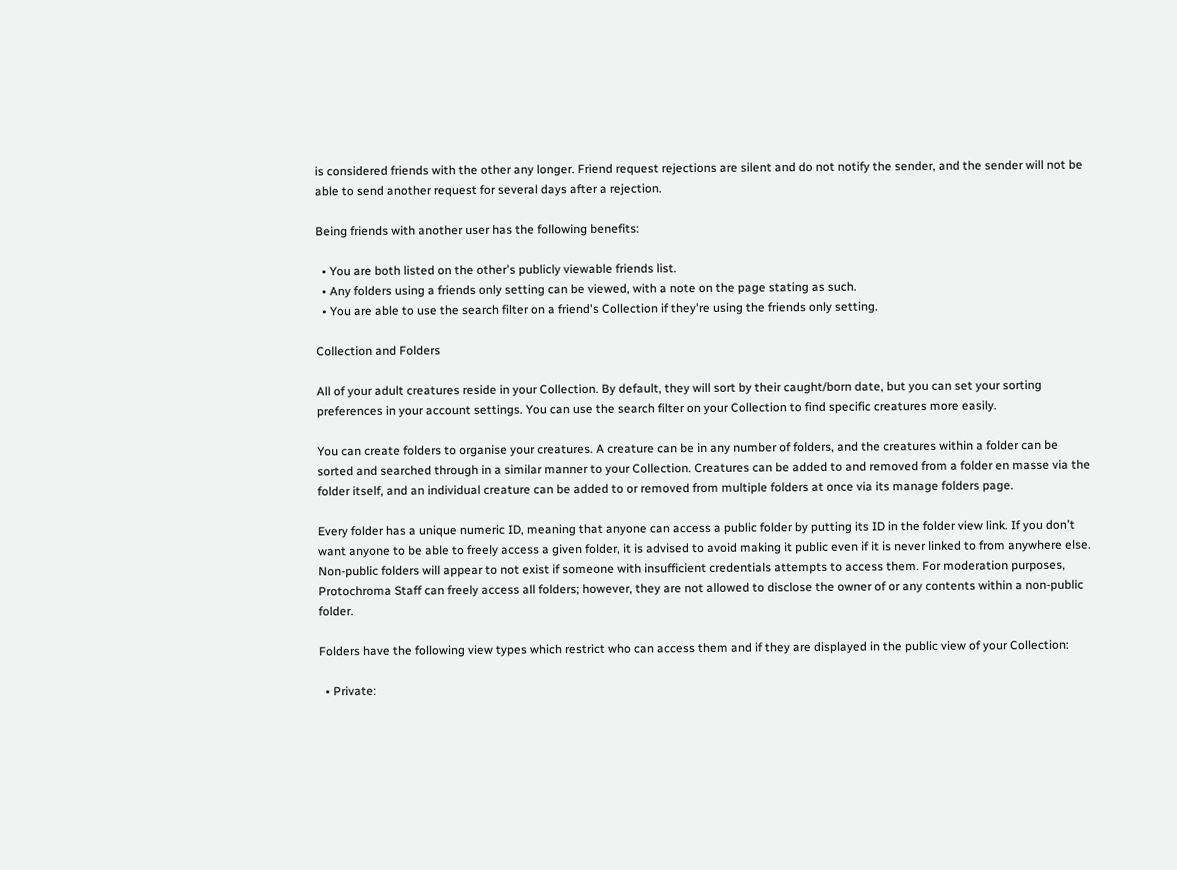is considered friends with the other any longer. Friend request rejections are silent and do not notify the sender, and the sender will not be able to send another request for several days after a rejection.

Being friends with another user has the following benefits:

  • You are both listed on the otherʼs publicly viewable friends list.
  • Any folders using a friends only setting can be viewed, with a note on the page stating as such.
  • You are able to use the search filter on a friend's Collection if they're using the friends only setting.

Collection and Folders

All of your adult creatures reside in your Collection. By default, they will sort by their caught/born date, but you can set your sorting preferences in your account settings. You can use the search filter on your Collection to find specific creatures more easily.

You can create folders to organise your creatures. A creature can be in any number of folders, and the creatures within a folder can be sorted and searched through in a similar manner to your Collection. Creatures can be added to and removed from a folder en masse via the folder itself, and an individual creature can be added to or removed from multiple folders at once via its manage folders page.

Every folder has a unique numeric ID, meaning that anyone can access a public folder by putting its ID in the folder view link. If you donʼt want anyone to be able to freely access a given folder, it is advised to avoid making it public even if it is never linked to from anywhere else. Non-public folders will appear to not exist if someone with insufficient credentials attempts to access them. For moderation purposes, Protochroma Staff can freely access all folders; however, they are not allowed to disclose the owner of or any contents within a non-public folder.

Folders have the following view types which restrict who can access them and if they are displayed in the public view of your Collection:

  • Private: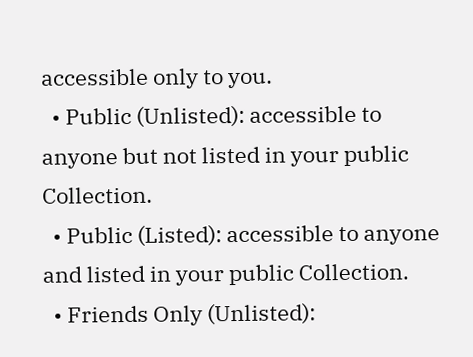accessible only to you.
  • Public (Unlisted): accessible to anyone but not listed in your public Collection.
  • Public (Listed): accessible to anyone and listed in your public Collection.
  • Friends Only (Unlisted):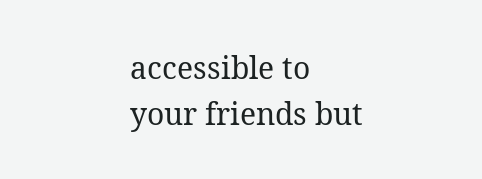accessible to your friends but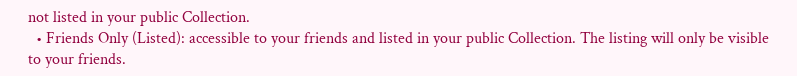not listed in your public Collection.
  • Friends Only (Listed): accessible to your friends and listed in your public Collection. The listing will only be visible to your friends.